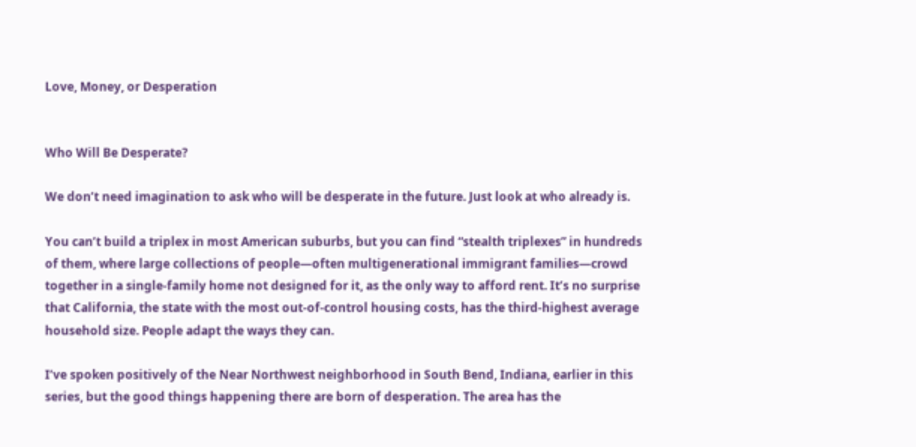Love, Money, or Desperation


Who Will Be Desperate?

We don’t need imagination to ask who will be desperate in the future. Just look at who already is.

You can’t build a triplex in most American suburbs, but you can find “stealth triplexes” in hundreds of them, where large collections of people—often multigenerational immigrant families—crowd together in a single-family home not designed for it, as the only way to afford rent. It’s no surprise that California, the state with the most out-of-control housing costs, has the third-highest average household size. People adapt the ways they can.

I’ve spoken positively of the Near Northwest neighborhood in South Bend, Indiana, earlier in this series, but the good things happening there are born of desperation. The area has the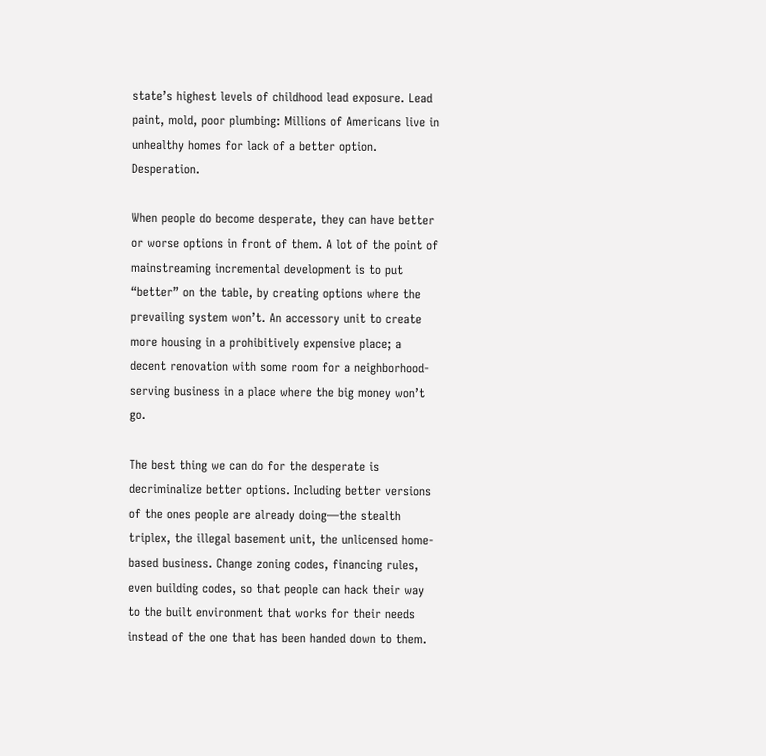state’s highest levels of childhood lead exposure. Lead paint, mold, poor plumbing: Millions of Americans live in unhealthy homes for lack of a better option. Desperation.

When people do become desperate, they can have better or worse options in front of them. A lot of the point of mainstreaming incremental development is to put “better” on the table, by creating options where the prevailing system won’t. An accessory unit to create more housing in a prohibitively expensive place; a decent renovation with some room for a neighborhood-serving business in a place where the big money won’t go.

The best thing we can do for the desperate is decriminalize better options. Including better versions of the ones people are already doing—the stealth triplex, the illegal basement unit, the unlicensed home-based business. Change zoning codes, financing rules, even building codes, so that people can hack their way to the built environment that works for their needs instead of the one that has been handed down to them.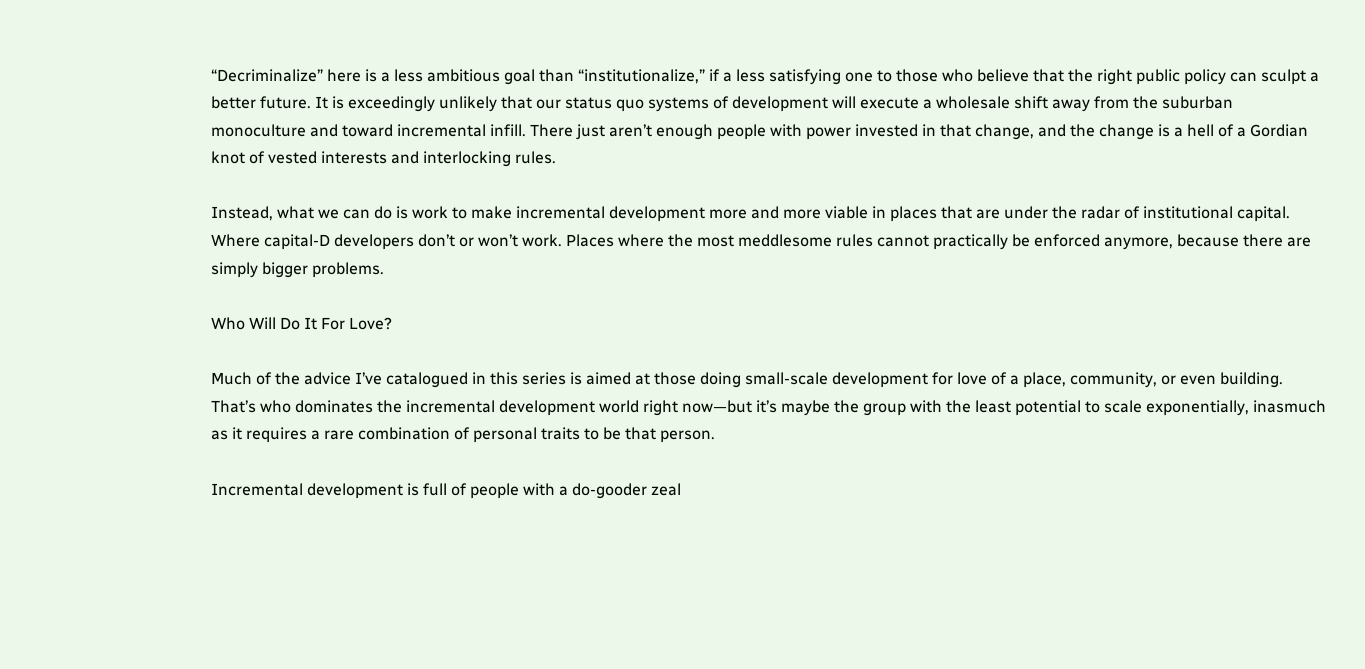“Decriminalize” here is a less ambitious goal than “institutionalize,” if a less satisfying one to those who believe that the right public policy can sculpt a better future. It is exceedingly unlikely that our status quo systems of development will execute a wholesale shift away from the suburban monoculture and toward incremental infill. There just aren’t enough people with power invested in that change, and the change is a hell of a Gordian knot of vested interests and interlocking rules.

Instead, what we can do is work to make incremental development more and more viable in places that are under the radar of institutional capital. Where capital-D developers don’t or won’t work. Places where the most meddlesome rules cannot practically be enforced anymore, because there are simply bigger problems.

Who Will Do It For Love?

Much of the advice I’ve catalogued in this series is aimed at those doing small-scale development for love of a place, community, or even building. That’s who dominates the incremental development world right now—but it’s maybe the group with the least potential to scale exponentially, inasmuch as it requires a rare combination of personal traits to be that person.

Incremental development is full of people with a do-gooder zeal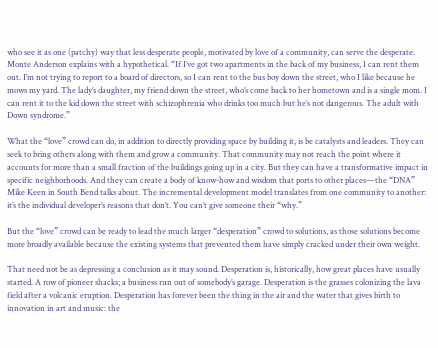who see it as one (patchy) way that less desperate people, motivated by love of a community, can serve the desperate. Monte Anderson explains with a hypothetical. “If I’ve got two apartments in the back of my business, I can rent them out. I’m not trying to report to a board of directors, so I can rent to the bus boy down the street, who I like because he mows my yard. The lady’s daughter, my friend down the street, who’s come back to her hometown and is a single mom. I can rent it to the kid down the street with schizophrenia who drinks too much but he’s not dangerous. The adult with Down syndrome.”

What the “love” crowd can do, in addition to directly providing space by building it, is be catalysts and leaders. They can seek to bring others along with them and grow a community. That community may not reach the point where it accounts for more than a small fraction of the buildings going up in a city. But they can have a transformative impact in specific neighborhoods. And they can create a body of know-how and wisdom that ports to other places—the “DNA” Mike Keen in South Bend talks about. The incremental development model translates from one community to another: it’s the individual developer’s reasons that don’t. You can’t give someone their “why.”

But the “love” crowd can be ready to lead the much larger “desperation” crowd to solutions, as those solutions become more broadly available because the existing systems that prevented them have simply cracked under their own weight.

That need not be as depressing a conclusion as it may sound. Desperation is, historically, how great places have usually started. A row of pioneer shacks; a business run out of somebody’s garage. Desperation is the grasses colonizing the lava field after a volcanic eruption. Desperation has forever been the thing in the air and the water that gives birth to innovation in art and music: the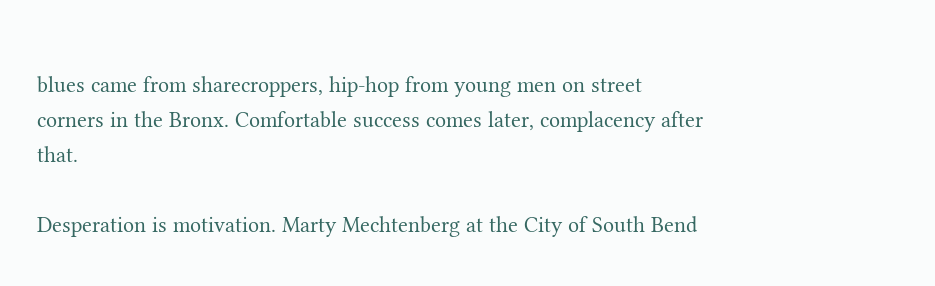blues came from sharecroppers, hip-hop from young men on street corners in the Bronx. Comfortable success comes later, complacency after that.

Desperation is motivation. Marty Mechtenberg at the City of South Bend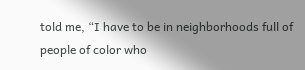told me, “I have to be in neighborhoods full of people of color who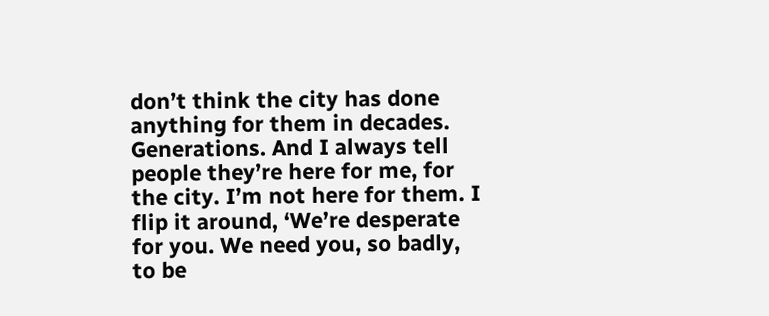don’t think the city has done anything for them in decades. Generations. And I always tell people they’re here for me, for the city. I’m not here for them. I flip it around, ‘We’re desperate for you. We need you, so badly, to be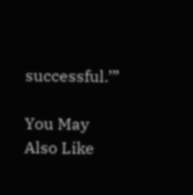successful.’”

You May Also Like